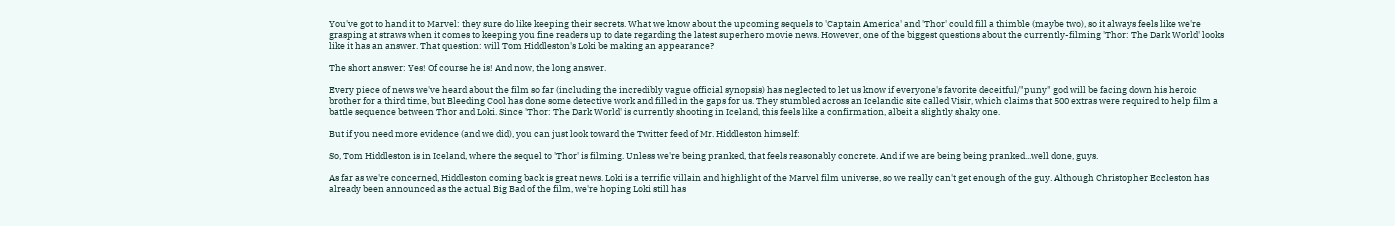You've got to hand it to Marvel: they sure do like keeping their secrets. What we know about the upcoming sequels to 'Captain America' and 'Thor' could fill a thimble (maybe two), so it always feels like we're grasping at straws when it comes to keeping you fine readers up to date regarding the latest superhero movie news. However, one of the biggest questions about the currently-filming 'Thor: The Dark World' looks like it has an answer. That question: will Tom Hiddleston's Loki be making an appearance?

The short answer: Yes! Of course he is! And now, the long answer.

Every piece of news we've heard about the film so far (including the incredibly vague official synopsis) has neglected to let us know if everyone's favorite deceitful/"puny" god will be facing down his heroic brother for a third time, but Bleeding Cool has done some detective work and filled in the gaps for us. They stumbled across an Icelandic site called Visir, which claims that 500 extras were required to help film a battle sequence between Thor and Loki. Since 'Thor: The Dark World' is currently shooting in Iceland, this feels like a confirmation, albeit a slightly shaky one.

But if you need more evidence (and we did), you can just look toward the Twitter feed of Mr. Hiddleston himself:

So, Tom Hiddleston is in Iceland, where the sequel to 'Thor' is filming. Unless we're being pranked, that feels reasonably concrete. And if we are being being pranked...well done, guys.

As far as we're concerned, Hiddleston coming back is great news. Loki is a terrific villain and highlight of the Marvel film universe, so we really can't get enough of the guy. Although Christopher Eccleston has already been announced as the actual Big Bad of the film, we're hoping Loki still has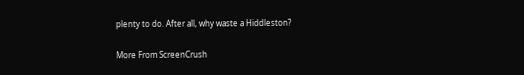plenty to do. After all, why waste a Hiddleston?

More From ScreenCrush